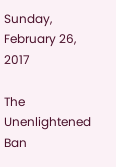Sunday, February 26, 2017

The Unenlightened Ban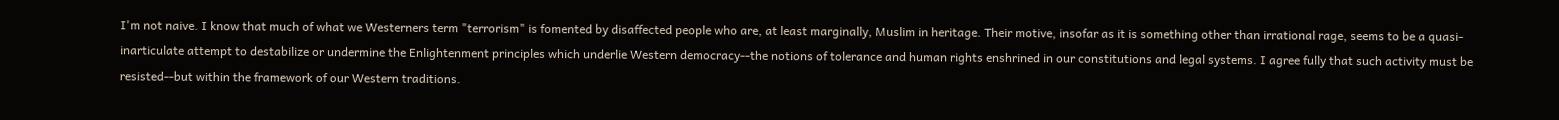I'm not naive. I know that much of what we Westerners term "terrorism" is fomented by disaffected people who are, at least marginally, Muslim in heritage. Their motive, insofar as it is something other than irrational rage, seems to be a quasi-inarticulate attempt to destabilize or undermine the Enlightenment principles which underlie Western democracy--the notions of tolerance and human rights enshrined in our constitutions and legal systems. I agree fully that such activity must be resisted--but within the framework of our Western traditions.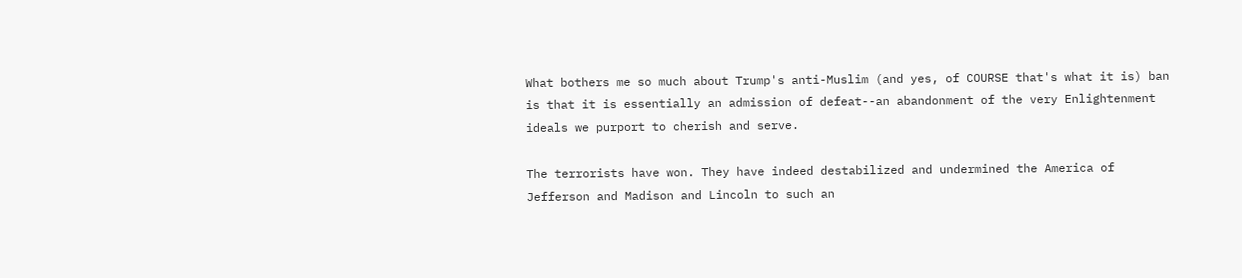What bothers me so much about Trump's anti-Muslim (and yes, of COURSE that's what it is) ban is that it is essentially an admission of defeat--an abandonment of the very Enlightenment ideals we purport to cherish and serve.

The terrorists have won. They have indeed destabilized and undermined the America of Jefferson and Madison and Lincoln to such an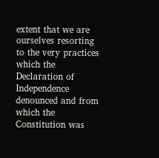extent that we are ourselves resorting to the very practices which the Declaration of Independence denounced and from which the Constitution was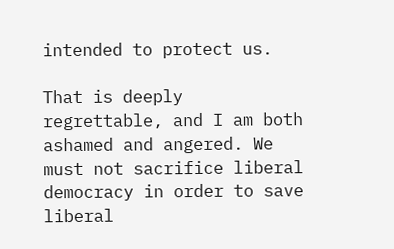intended to protect us.

That is deeply regrettable, and I am both ashamed and angered. We must not sacrifice liberal democracy in order to save liberal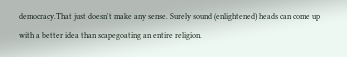democracy.That just doesn't make any sense. Surely sound (enlightened) heads can come up with a better idea than scapegoating an entire religion.